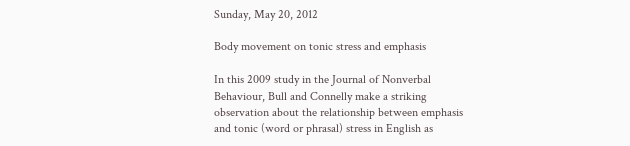Sunday, May 20, 2012

Body movement on tonic stress and emphasis

In this 2009 study in the Journal of Nonverbal Behaviour, Bull and Connelly make a striking observation about the relationship between emphasis and tonic (word or phrasal) stress in English as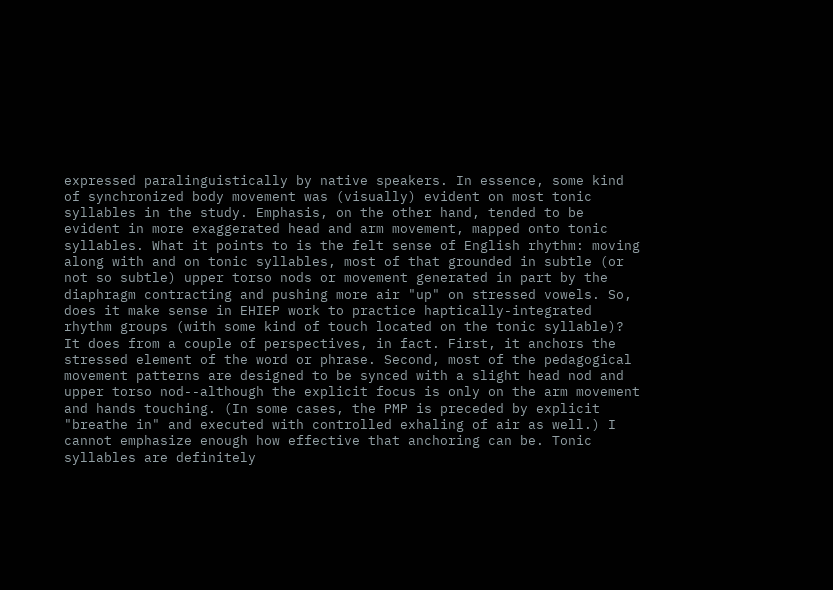expressed paralinguistically by native speakers. In essence, some kind of synchronized body movement was (visually) evident on most tonic syllables in the study. Emphasis, on the other hand, tended to be evident in more exaggerated head and arm movement, mapped onto tonic syllables. What it points to is the felt sense of English rhythm: moving along with and on tonic syllables, most of that grounded in subtle (or not so subtle) upper torso nods or movement generated in part by the diaphragm contracting and pushing more air "up" on stressed vowels. So, does it make sense in EHIEP work to practice haptically-integrated rhythm groups (with some kind of touch located on the tonic syllable)? It does from a couple of perspectives, in fact. First, it anchors the stressed element of the word or phrase. Second, most of the pedagogical movement patterns are designed to be synced with a slight head nod and upper torso nod--although the explicit focus is only on the arm movement and hands touching. (In some cases, the PMP is preceded by explicit "breathe in" and executed with controlled exhaling of air as well.) I cannot emphasize enough how effective that anchoring can be. Tonic syllables are definitely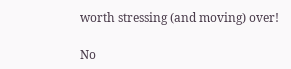worth stressing (and moving) over!

No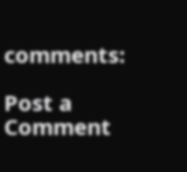comments:

Post a Comment